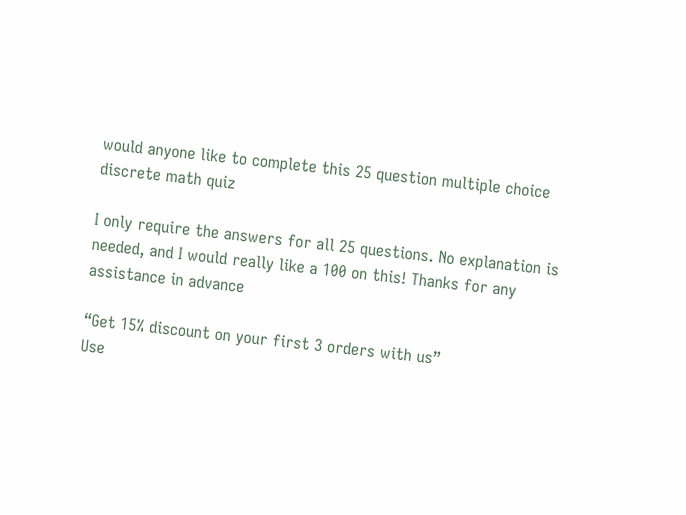would anyone like to complete this 25 question multiple choice discrete math quiz

I only require the answers for all 25 questions. No explanation is needed, and I would really like a 100 on this! Thanks for any assistance in advance

“Get 15% discount on your first 3 orders with us”
Use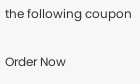the following coupon

Order Now